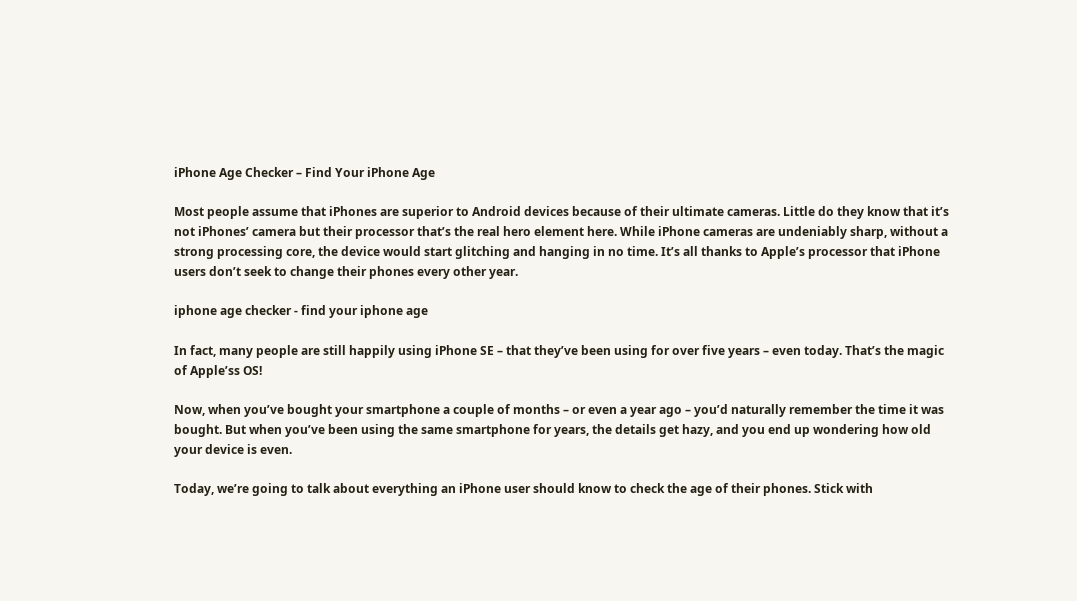iPhone Age Checker – Find Your iPhone Age

Most people assume that iPhones are superior to Android devices because of their ultimate cameras. Little do they know that it’s not iPhones’ camera but their processor that’s the real hero element here. While iPhone cameras are undeniably sharp, without a strong processing core, the device would start glitching and hanging in no time. It’s all thanks to Apple’s processor that iPhone users don’t seek to change their phones every other year.

iphone age checker - find your iphone age

In fact, many people are still happily using iPhone SE – that they’ve been using for over five years – even today. That’s the magic of Apple’ss OS!

Now, when you’ve bought your smartphone a couple of months – or even a year ago – you’d naturally remember the time it was bought. But when you’ve been using the same smartphone for years, the details get hazy, and you end up wondering how old your device is even.

Today, we’re going to talk about everything an iPhone user should know to check the age of their phones. Stick with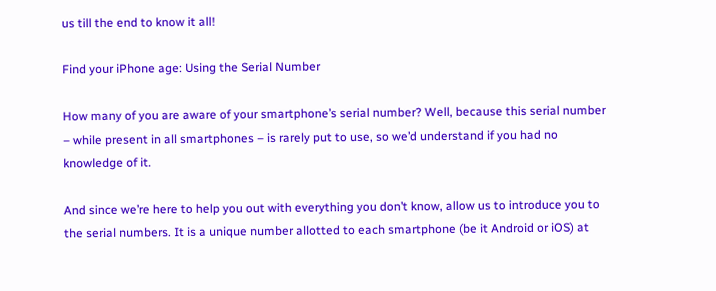us till the end to know it all!

Find your iPhone age: Using the Serial Number

How many of you are aware of your smartphone’s serial number? Well, because this serial number – while present in all smartphones – is rarely put to use, so we’d understand if you had no knowledge of it.

And since we’re here to help you out with everything you don’t know, allow us to introduce you to the serial numbers. It is a unique number allotted to each smartphone (be it Android or iOS) at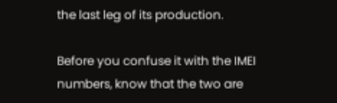the last leg of its production.

Before you confuse it with the IMEI numbers, know that the two are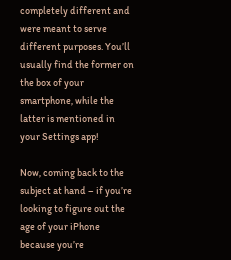completely different and were meant to serve different purposes. You’ll usually find the former on the box of your smartphone, while the latter is mentioned in your Settings app!

Now, coming back to the subject at hand – if you’re looking to figure out the age of your iPhone because you’re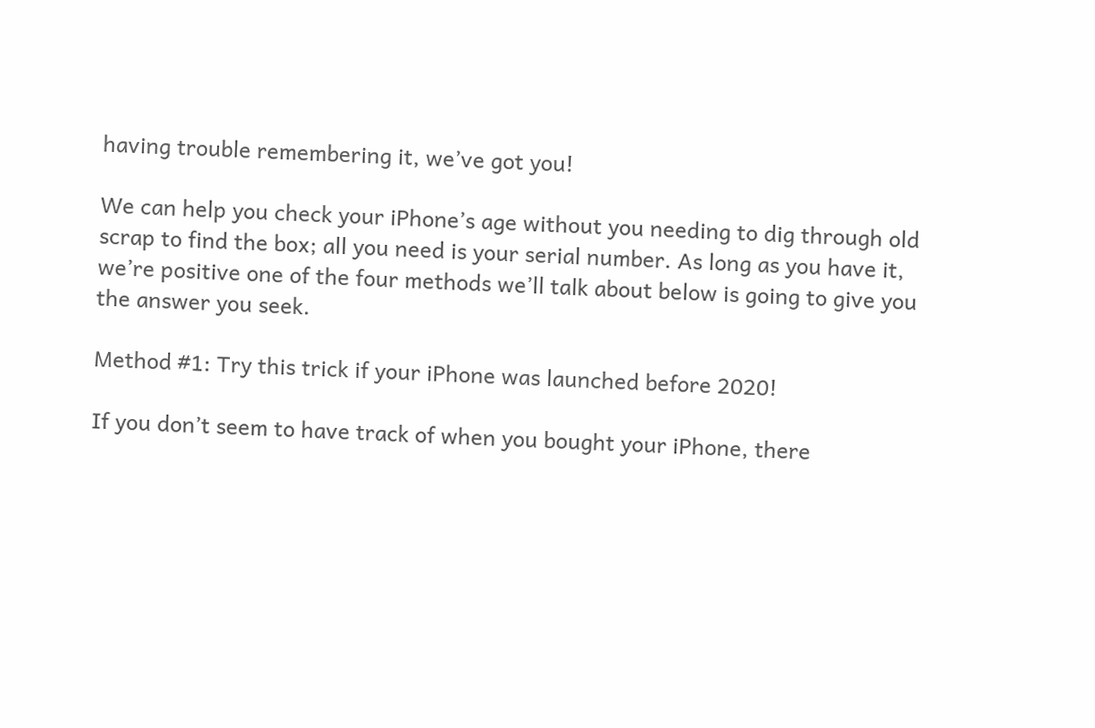having trouble remembering it, we’ve got you!

We can help you check your iPhone’s age without you needing to dig through old scrap to find the box; all you need is your serial number. As long as you have it, we’re positive one of the four methods we’ll talk about below is going to give you the answer you seek.

Method #1: Try this trick if your iPhone was launched before 2020!

If you don’t seem to have track of when you bought your iPhone, there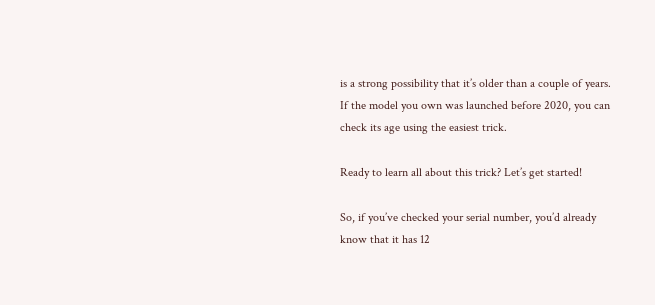is a strong possibility that it’s older than a couple of years. If the model you own was launched before 2020, you can check its age using the easiest trick.

Ready to learn all about this trick? Let’s get started!

So, if you’ve checked your serial number, you’d already know that it has 12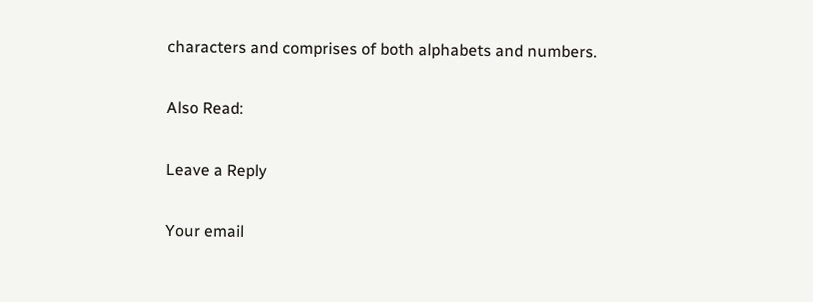characters and comprises of both alphabets and numbers.

Also Read:

Leave a Reply

Your email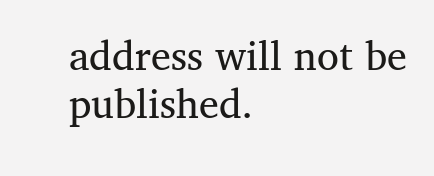address will not be published.